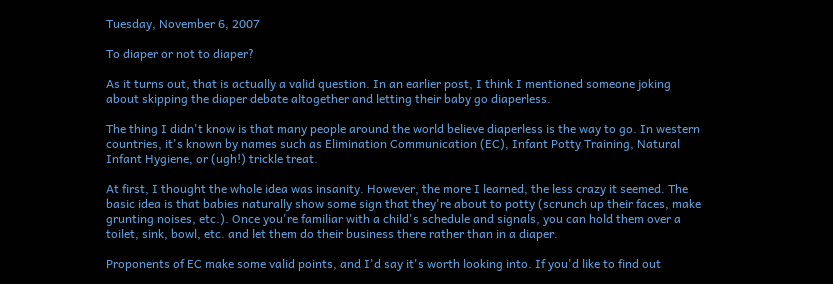Tuesday, November 6, 2007

To diaper or not to diaper?

As it turns out, that is actually a valid question. In an earlier post, I think I mentioned someone joking about skipping the diaper debate altogether and letting their baby go diaperless.

The thing I didn't know is that many people around the world believe diaperless is the way to go. In western countries, it's known by names such as Elimination Communication (EC), Infant Potty Training, Natural Infant Hygiene, or (ugh!) trickle treat.

At first, I thought the whole idea was insanity. However, the more I learned, the less crazy it seemed. The basic idea is that babies naturally show some sign that they're about to potty (scrunch up their faces, make grunting noises, etc.). Once you're familiar with a child's schedule and signals, you can hold them over a toilet, sink, bowl, etc. and let them do their business there rather than in a diaper.

Proponents of EC make some valid points, and I'd say it's worth looking into. If you'd like to find out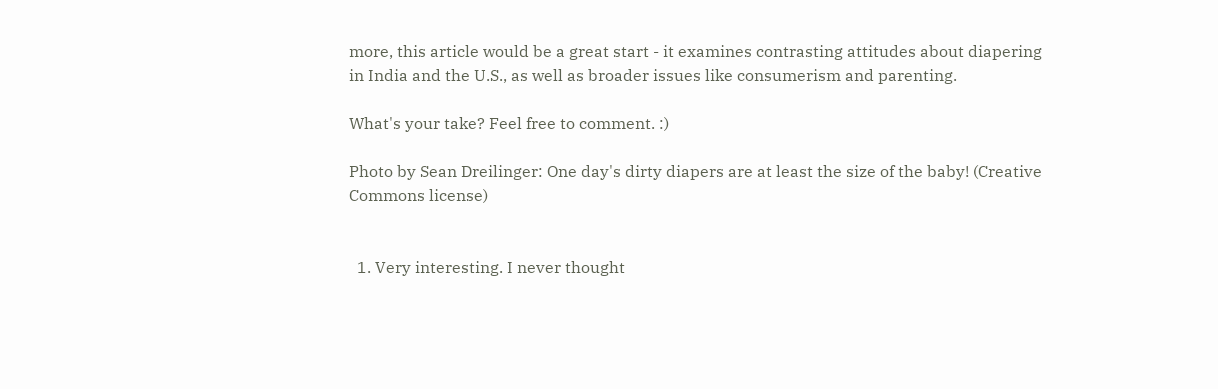more, this article would be a great start - it examines contrasting attitudes about diapering in India and the U.S., as well as broader issues like consumerism and parenting.

What's your take? Feel free to comment. :)

Photo by Sean Dreilinger: One day's dirty diapers are at least the size of the baby! (Creative Commons license)


  1. Very interesting. I never thought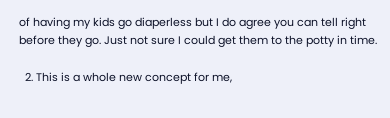of having my kids go diaperless but I do agree you can tell right before they go. Just not sure I could get them to the potty in time.

  2. This is a whole new concept for me,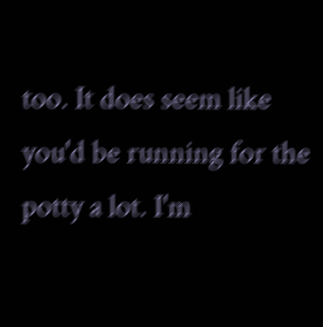too. It does seem like you'd be running for the potty a lot. I'm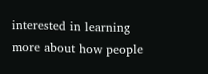interested in learning more about how people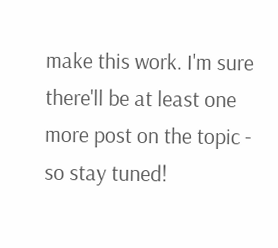make this work. I'm sure there'll be at least one more post on the topic - so stay tuned!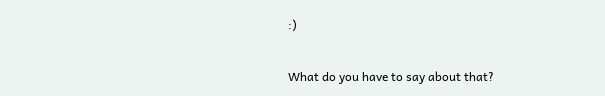:)


What do you have to say about that?